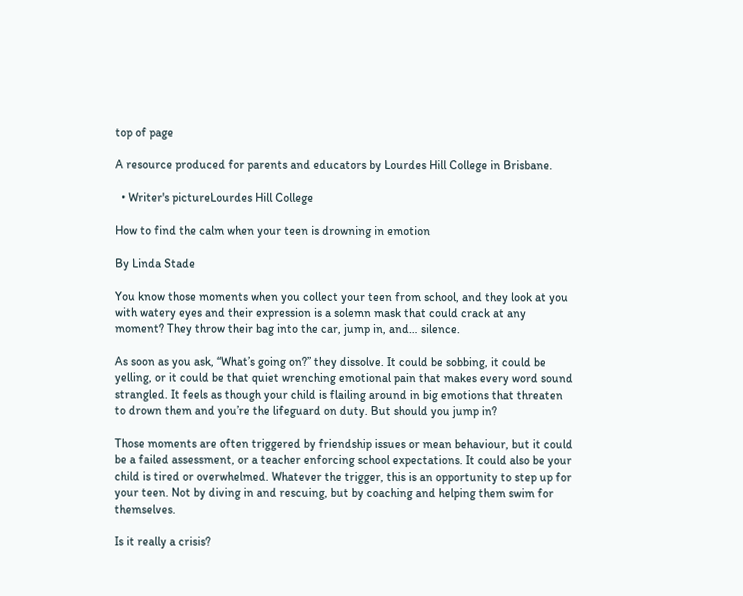top of page

A resource produced for parents and educators by Lourdes Hill College in Brisbane.

  • Writer's pictureLourdes Hill College

How to find the calm when your teen is drowning in emotion

By Linda Stade

You know those moments when you collect your teen from school, and they look at you with watery eyes and their expression is a solemn mask that could crack at any moment? They throw their bag into the car, jump in, and… silence.

As soon as you ask, “What’s going on?” they dissolve. It could be sobbing, it could be yelling, or it could be that quiet wrenching emotional pain that makes every word sound strangled. It feels as though your child is flailing around in big emotions that threaten to drown them and you’re the lifeguard on duty. But should you jump in?

Those moments are often triggered by friendship issues or mean behaviour, but it could be a failed assessment, or a teacher enforcing school expectations. It could also be your child is tired or overwhelmed. Whatever the trigger, this is an opportunity to step up for your teen. Not by diving in and rescuing, but by coaching and helping them swim for themselves.

Is it really a crisis?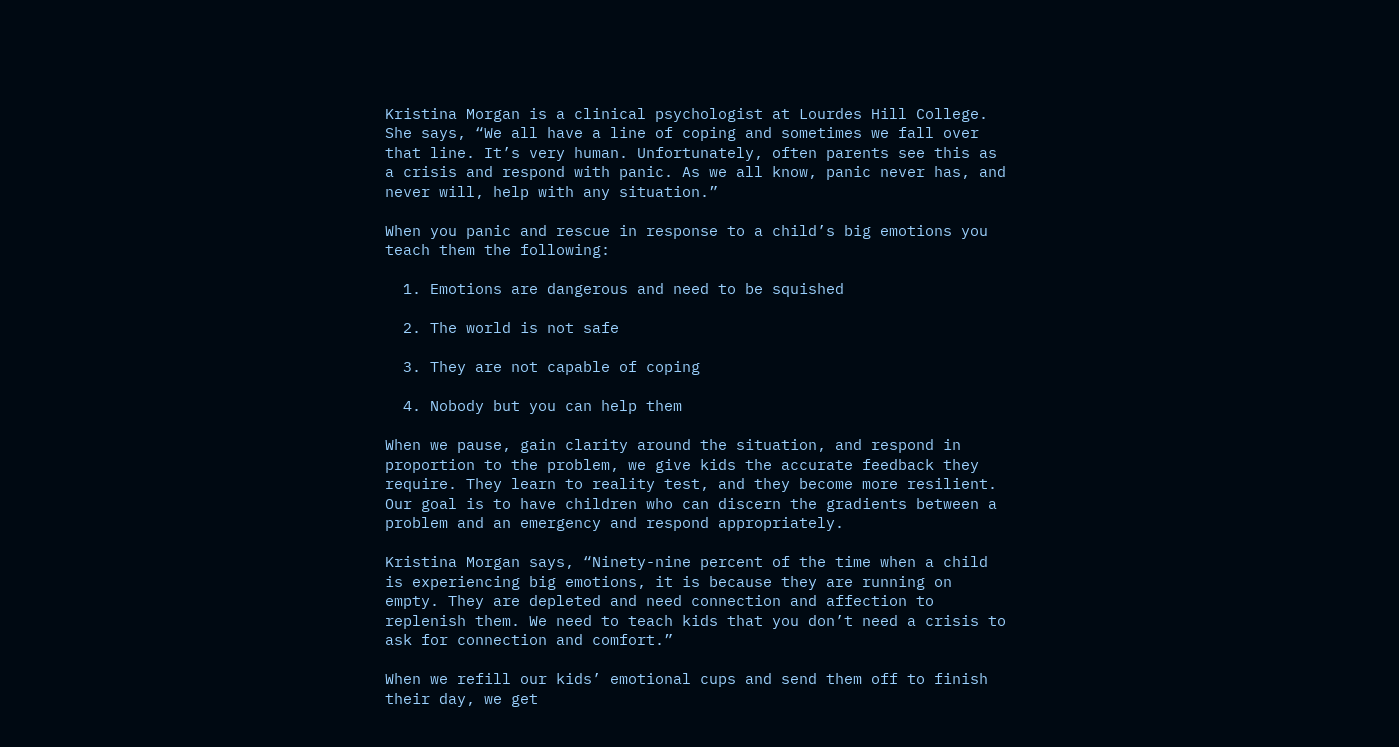Kristina Morgan is a clinical psychologist at Lourdes Hill College. She says, “We all have a line of coping and sometimes we fall over that line. It’s very human. Unfortunately, often parents see this as a crisis and respond with panic. As we all know, panic never has, and never will, help with any situation.”

When you panic and rescue in response to a child’s big emotions you teach them the following:

  1. Emotions are dangerous and need to be squished

  2. The world is not safe

  3. They are not capable of coping

  4. Nobody but you can help them

When we pause, gain clarity around the situation, and respond in proportion to the problem, we give kids the accurate feedback they require. They learn to reality test, and they become more resilient. Our goal is to have children who can discern the gradients between a problem and an emergency and respond appropriately.

Kristina Morgan says, “Ninety-nine percent of the time when a child is experiencing big emotions, it is because they are running on empty. They are depleted and need connection and affection to replenish them. We need to teach kids that you don’t need a crisis to ask for connection and comfort.”

When we refill our kids’ emotional cups and send them off to finish their day, we get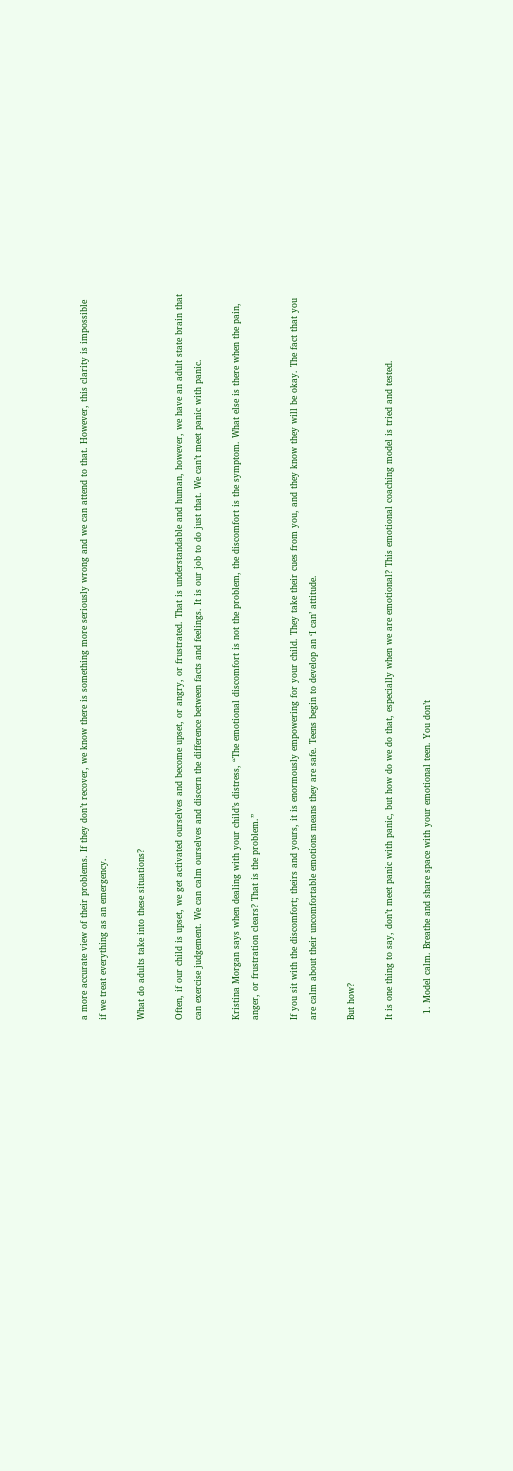a more accurate view of their problems. If they don’t recover, we know there is something more seriously wrong and we can attend to that. However, this clarity is impossible if we treat everything as an emergency.

What do adults take into these situations?

Often, if our child is upset, we get activated ourselves and become upset, or angry, or frustrated. That is understandable and human, however, we have an adult state brain that can exercise judgement. We can calm ourselves and discern the difference between facts and feelings. It is our job to do just that. We can’t meet panic with panic.

Kristina Morgan says when dealing with your child’s distress, “The emotional discomfort is not the problem, the discomfort is the symptom. What else is there when the pain, anger, or frustration clears? That is the problem.”

If you sit with the discomfort; theirs and yours, it is enormously empowering for your child. They take their cues from you, and they know they will be okay. The fact that you are calm about their uncomfortable emotions means they are safe. Teens begin to develop an ‘I can’ attitude.

But how?

It is one thing to say, don’t meet panic with panic, but how do we do that, especially when we are emotional? This emotional coaching model is tried and tested.

  1. Model calm. Breathe and share space with your emotional teen. You don’t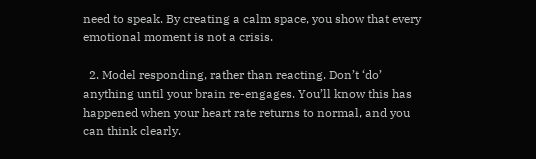need to speak. By creating a calm space, you show that every emotional moment is not a crisis.

  2. Model responding, rather than reacting. Don’t ‘do’ anything until your brain re-engages. You’ll know this has happened when your heart rate returns to normal, and you can think clearly.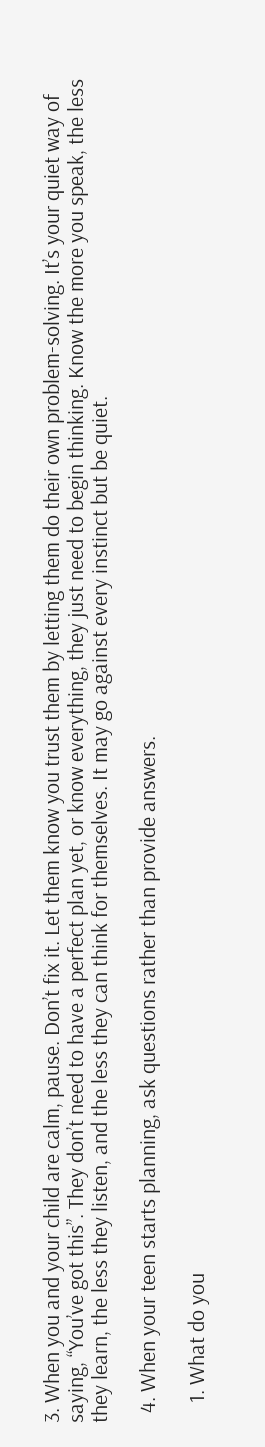3. When you and your child are calm, pause. Don’t fix it. Let them know you trust them by letting them do their own problem-solving. It’s your quiet way of saying, “You’ve got this”. They don’t need to have a perfect plan yet, or know everything, they just need to begin thinking. Know the more you speak, the less they learn, the less they listen, and the less they can think for themselves. It may go against every instinct but be quiet.

  4. When your teen starts planning, ask questions rather than provide answers.

    1. What do you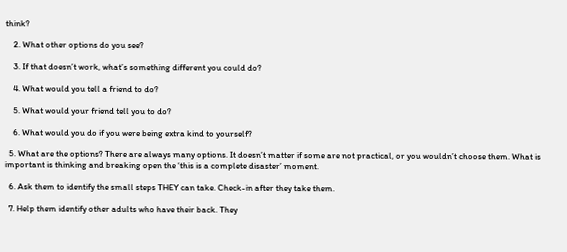think?

    2. What other options do you see?

    3. If that doesn’t work, what’s something different you could do?

    4. What would you tell a friend to do?

    5. What would your friend tell you to do?

    6. What would you do if you were being extra kind to yourself?

  5. What are the options? There are always many options. It doesn’t matter if some are not practical, or you wouldn’t choose them. What is important is thinking and breaking open the ‘this is a complete disaster’ moment.

  6. Ask them to identify the small steps THEY can take. Check-in after they take them.

  7. Help them identify other adults who have their back. They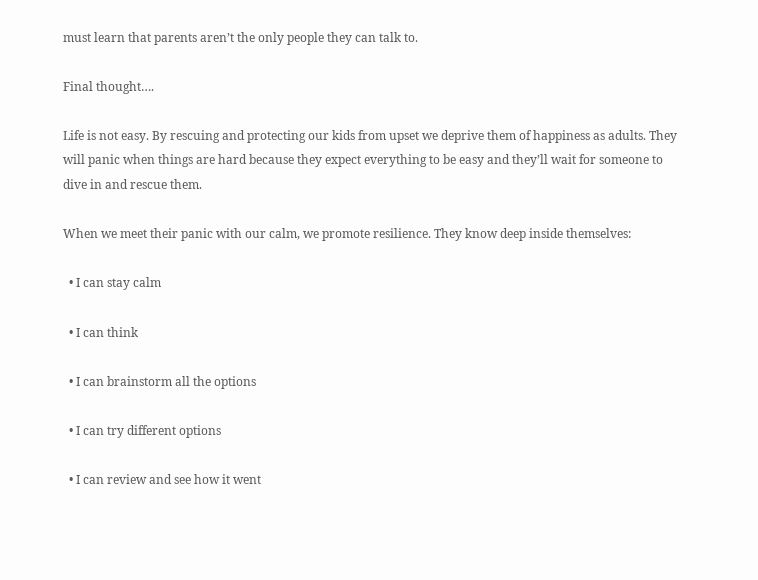must learn that parents aren’t the only people they can talk to.

Final thought….

Life is not easy. By rescuing and protecting our kids from upset we deprive them of happiness as adults. They will panic when things are hard because they expect everything to be easy and they’ll wait for someone to dive in and rescue them.

When we meet their panic with our calm, we promote resilience. They know deep inside themselves:

  • I can stay calm

  • I can think

  • I can brainstorm all the options

  • I can try different options

  • I can review and see how it went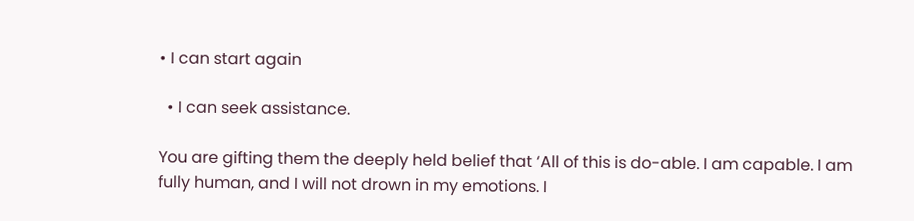• I can start again

  • I can seek assistance.

You are gifting them the deeply held belief that ‘All of this is do-able. I am capable. I am fully human, and I will not drown in my emotions. I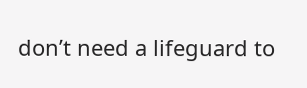don’t need a lifeguard to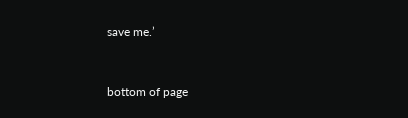save me.’


bottom of page